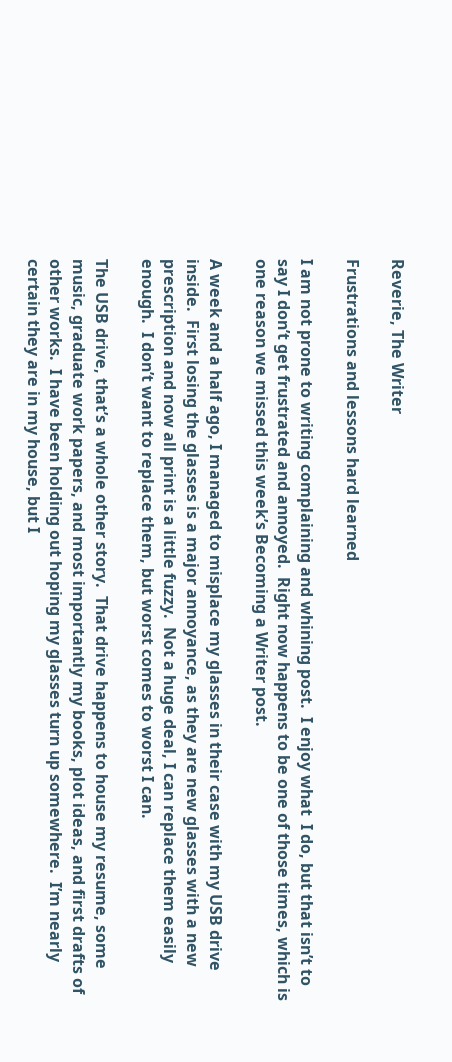Reverie, The Writer

Frustrations and lessons hard learned

I am not prone to writing complaining and whining post.  I enjoy what  I do, but that isn’t to say I don’t get frustrated and annoyed.  Right now happens to be one of those times, which is one reason we missed this week’s Becoming a Writer post.

A week and a half ago, I managed to misplace my glasses in their case with my USB drive inside.  First losing the glasses is a major annoyance, as they are new glasses with a new prescription and now all print is a little fuzzy.  Not a huge deal, I can replace them easily enough.  I don’t want to replace them, but worst comes to worst I can.

The USB drive, that’s a whole other story.  That drive happens to house my resume, some music, graduate work papers, and most importantly my books, plot ideas, and first drafts of other works.  I have been holding out hoping my glasses turn up somewhere.  I’m nearly certain they are in my house, but I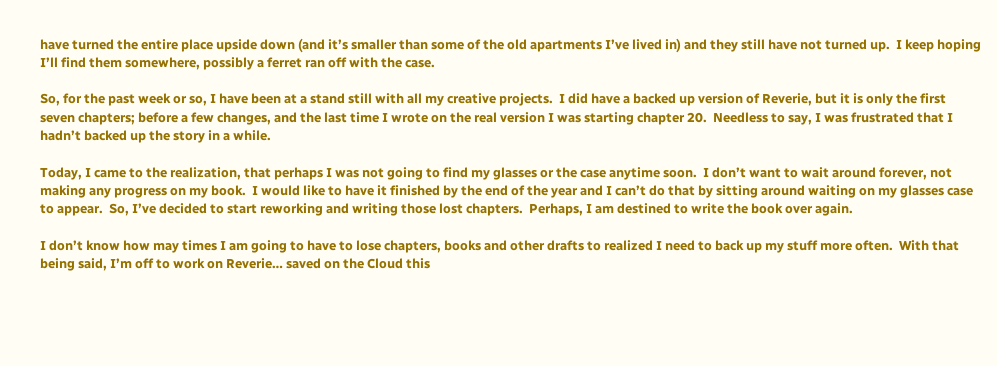have turned the entire place upside down (and it’s smaller than some of the old apartments I’ve lived in) and they still have not turned up.  I keep hoping I’ll find them somewhere, possibly a ferret ran off with the case.

So, for the past week or so, I have been at a stand still with all my creative projects.  I did have a backed up version of Reverie, but it is only the first seven chapters; before a few changes, and the last time I wrote on the real version I was starting chapter 20.  Needless to say, I was frustrated that I hadn’t backed up the story in a while.

Today, I came to the realization, that perhaps I was not going to find my glasses or the case anytime soon.  I don’t want to wait around forever, not making any progress on my book.  I would like to have it finished by the end of the year and I can’t do that by sitting around waiting on my glasses case to appear.  So, I’ve decided to start reworking and writing those lost chapters.  Perhaps, I am destined to write the book over again.

I don’t know how may times I am going to have to lose chapters, books and other drafts to realized I need to back up my stuff more often.  With that being said, I’m off to work on Reverie… saved on the Cloud this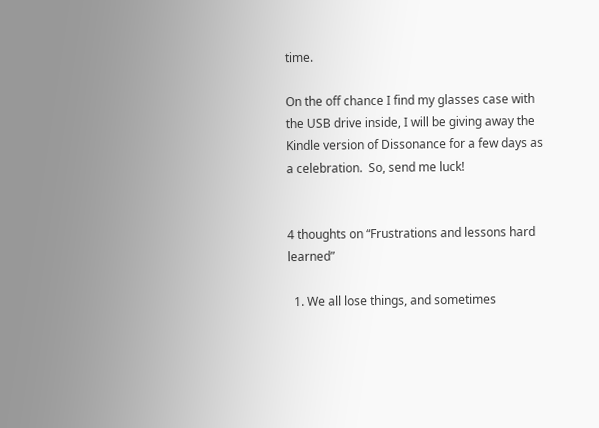time.

On the off chance I find my glasses case with the USB drive inside, I will be giving away the Kindle version of Dissonance for a few days as a celebration.  So, send me luck!


4 thoughts on “Frustrations and lessons hard learned”

  1. We all lose things, and sometimes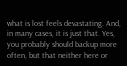what is lost feels devastating. And, in many cases, it is just that. Yes, you probably should backup more often, but that neither here or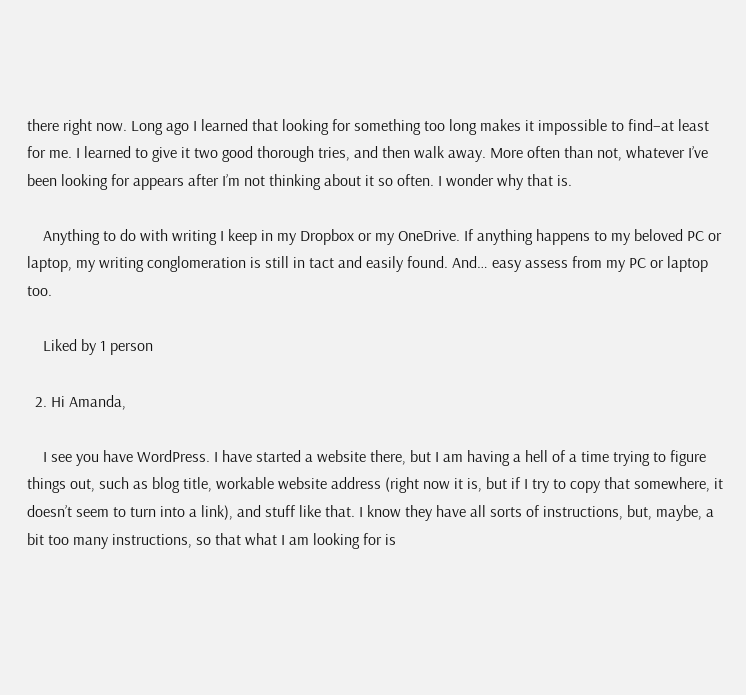there right now. Long ago I learned that looking for something too long makes it impossible to find–at least for me. I learned to give it two good thorough tries, and then walk away. More often than not, whatever I’ve been looking for appears after I’m not thinking about it so often. I wonder why that is.

    Anything to do with writing I keep in my Dropbox or my OneDrive. If anything happens to my beloved PC or laptop, my writing conglomeration is still in tact and easily found. And… easy assess from my PC or laptop too.

    Liked by 1 person

  2. Hi Amanda,

    I see you have WordPress. I have started a website there, but I am having a hell of a time trying to figure things out, such as blog title, workable website address (right now it is, but if I try to copy that somewhere, it doesn’t seem to turn into a link), and stuff like that. I know they have all sorts of instructions, but, maybe, a bit too many instructions, so that what I am looking for is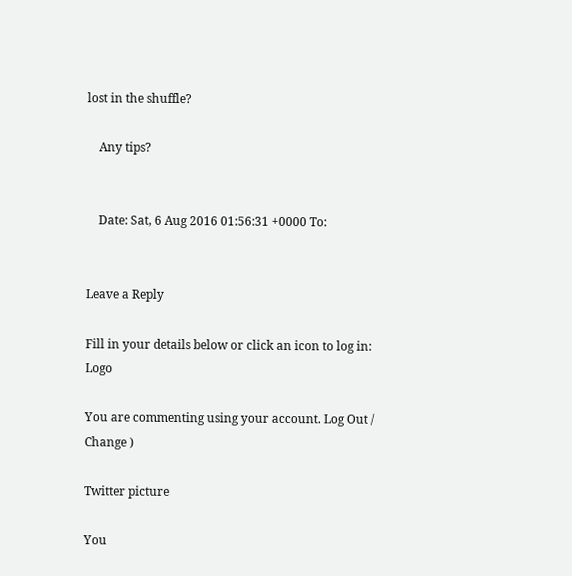lost in the shuffle?

    Any tips?


    Date: Sat, 6 Aug 2016 01:56:31 +0000 To:


Leave a Reply

Fill in your details below or click an icon to log in: Logo

You are commenting using your account. Log Out / Change )

Twitter picture

You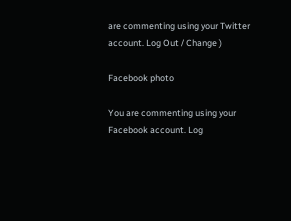are commenting using your Twitter account. Log Out / Change )

Facebook photo

You are commenting using your Facebook account. Log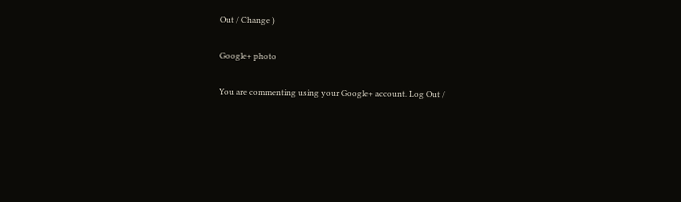Out / Change )

Google+ photo

You are commenting using your Google+ account. Log Out /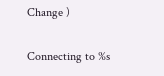Change )

Connecting to %s